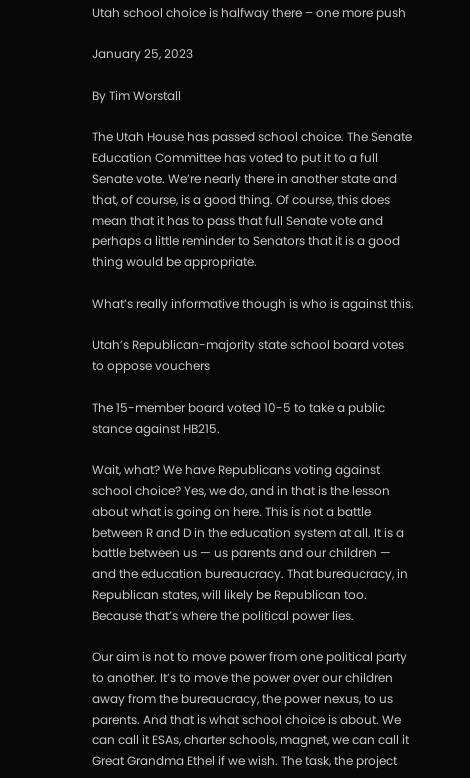Utah school choice is halfway there – one more push

January 25, 2023

By Tim Worstall

The Utah House has passed school choice. The Senate Education Committee has voted to put it to a full Senate vote. We’re nearly there in another state and that, of course, is a good thing. Of course, this does mean that it has to pass that full Senate vote and perhaps a little reminder to Senators that it is a good thing would be appropriate.

What’s really informative though is who is against this.

Utah’s Republican-majority state school board votes to oppose vouchers

The 15-member board voted 10-5 to take a public stance against HB215.

Wait, what? We have Republicans voting against school choice? Yes, we do, and in that is the lesson about what is going on here. This is not a battle between R and D in the education system at all. It is a battle between us — us parents and our children — and the education bureaucracy. That bureaucracy, in Republican states, will likely be Republican too. Because that’s where the political power lies.

Our aim is not to move power from one political party to another. It’s to move the power over our children away from the bureaucracy, the power nexus, to us parents. And that is what school choice is about. We can call it ESAs, charter schools, magnet, we can call it Great Grandma Ethel if we wish. The task, the project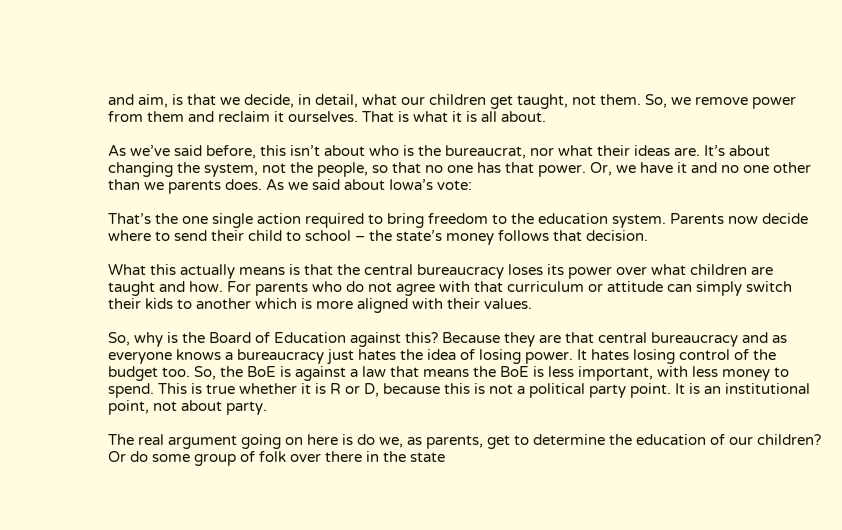and aim, is that we decide, in detail, what our children get taught, not them. So, we remove power from them and reclaim it ourselves. That is what it is all about.

As we’ve said before, this isn’t about who is the bureaucrat, nor what their ideas are. It’s about changing the system, not the people, so that no one has that power. Or, we have it and no one other than we parents does. As we said about Iowa’s vote:

That’s the one single action required to bring freedom to the education system. Parents now decide where to send their child to school – the state’s money follows that decision.

What this actually means is that the central bureaucracy loses its power over what children are taught and how. For parents who do not agree with that curriculum or attitude can simply switch their kids to another which is more aligned with their values.

So, why is the Board of Education against this? Because they are that central bureaucracy and as everyone knows a bureaucracy just hates the idea of losing power. It hates losing control of the budget too. So, the BoE is against a law that means the BoE is less important, with less money to spend. This is true whether it is R or D, because this is not a political party point. It is an institutional point, not about party.

The real argument going on here is do we, as parents, get to determine the education of our children? Or do some group of folk over there in the state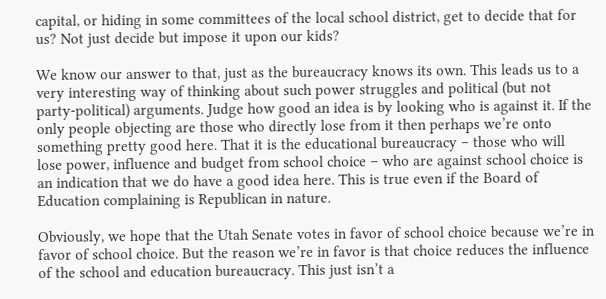capital, or hiding in some committees of the local school district, get to decide that for us? Not just decide but impose it upon our kids?

We know our answer to that, just as the bureaucracy knows its own. This leads us to a very interesting way of thinking about such power struggles and political (but not party-political) arguments. Judge how good an idea is by looking who is against it. If the only people objecting are those who directly lose from it then perhaps we’re onto something pretty good here. That it is the educational bureaucracy – those who will lose power, influence and budget from school choice – who are against school choice is an indication that we do have a good idea here. This is true even if the Board of Education complaining is Republican in nature.

Obviously, we hope that the Utah Senate votes in favor of school choice because we’re in favor of school choice. But the reason we’re in favor is that choice reduces the influence of the school and education bureaucracy. This just isn’t a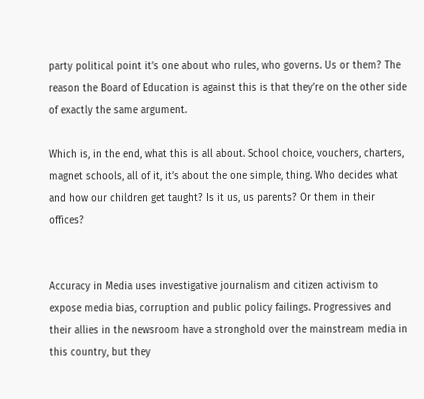party political point it’s one about who rules, who governs. Us or them? The reason the Board of Education is against this is that they’re on the other side of exactly the same argument.

Which is, in the end, what this is all about. School choice, vouchers, charters, magnet schools, all of it, it’s about the one simple, thing. Who decides what and how our children get taught? Is it us, us parents? Or them in their offices?


Accuracy in Media uses investigative journalism and citizen activism to expose media bias, corruption and public policy failings. Progressives and their allies in the newsroom have a stronghold over the mainstream media in this country, but they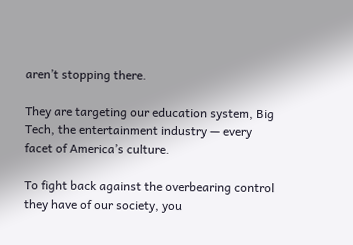aren’t stopping there.

They are targeting our education system, Big Tech, the entertainment industry — every facet of America’s culture.

To fight back against the overbearing control they have of our society, you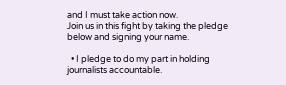and I must take action now.
Join us in this fight by taking the pledge below and signing your name.

  • I pledge to do my part in holding journalists accountable.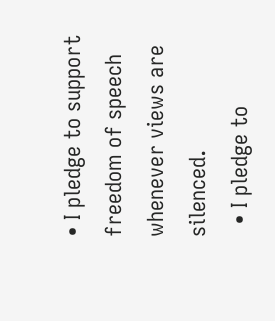• I pledge to support freedom of speech whenever views are silenced.
  • I pledge to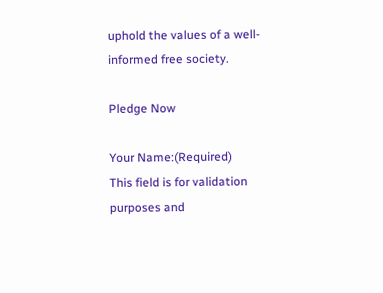uphold the values of a well-informed free society.

Pledge Now

Your Name:(Required)
This field is for validation purposes and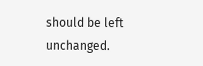should be left unchanged.